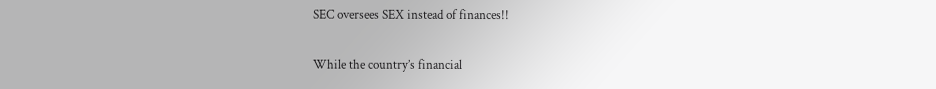SEC oversees SEX instead of finances!!

While the country’s financial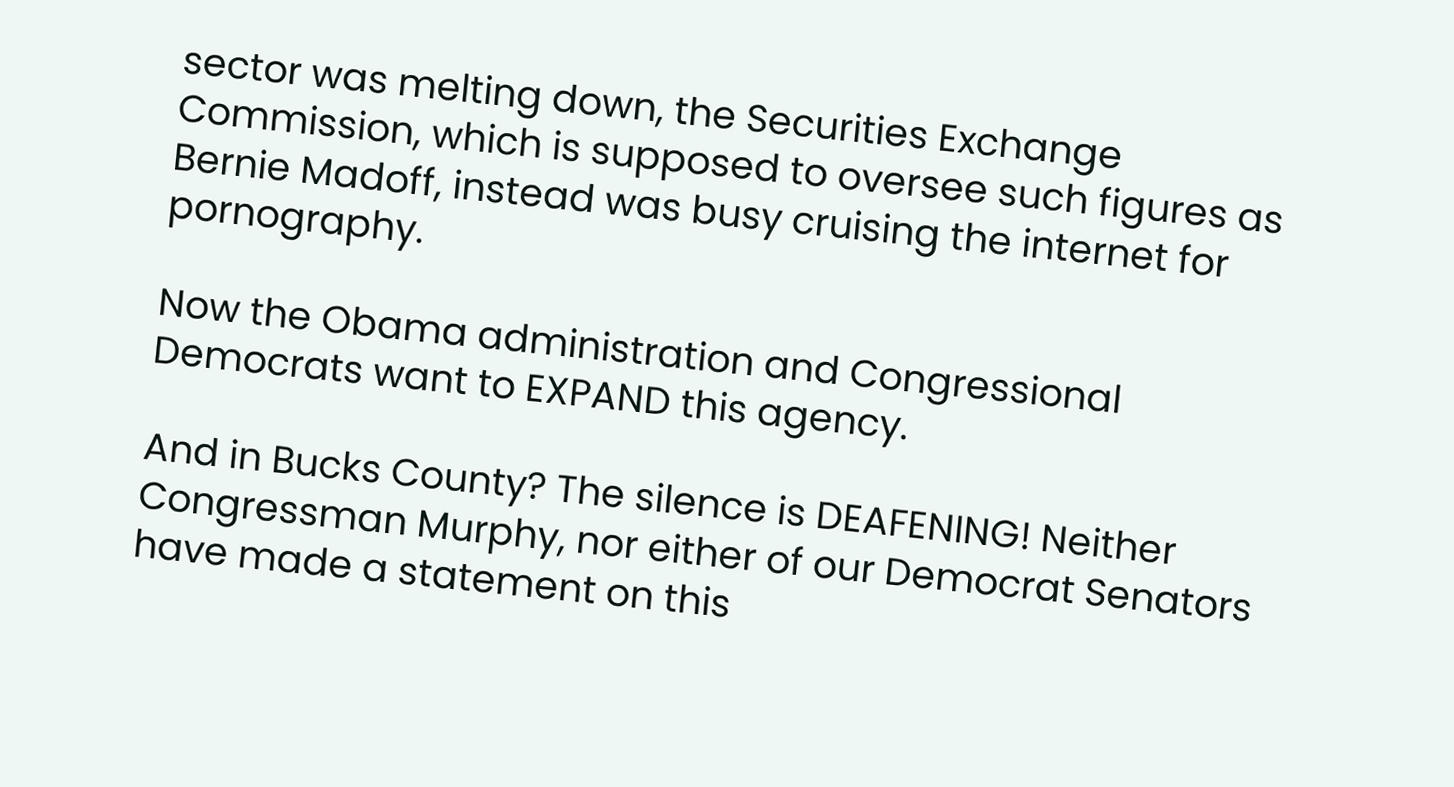sector was melting down, the Securities Exchange Commission, which is supposed to oversee such figures as Bernie Madoff, instead was busy cruising the internet for pornography.

Now the Obama administration and Congressional Democrats want to EXPAND this agency.

And in Bucks County? The silence is DEAFENING! Neither Congressman Murphy, nor either of our Democrat Senators have made a statement on this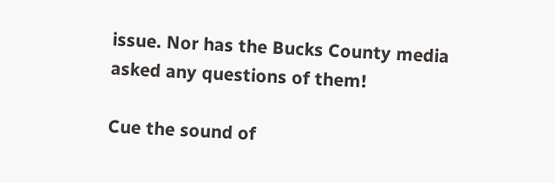issue. Nor has the Bucks County media asked any questions of them!

Cue the sound of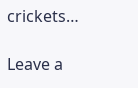crickets…

Leave a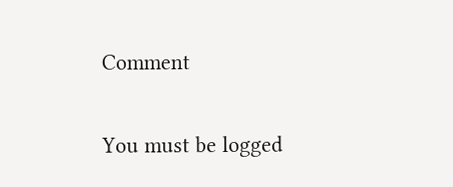Comment

You must be logged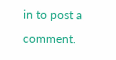in to post a comment.